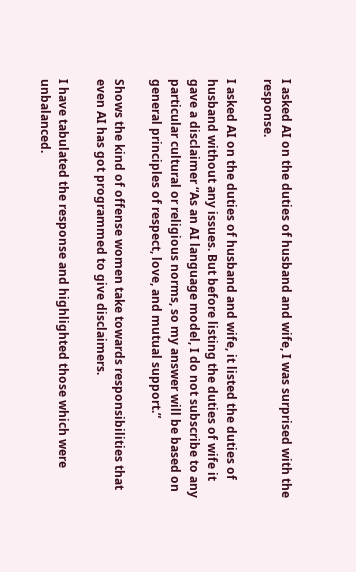I asked AI on the duties of husband and wife, I was surprised with the response.

I asked AI on the duties of husband and wife, it listed the duties of husband without any issues. But before listing the duties of wife it gave a disclaimer “As an AI language model, I do not subscribe to any particular cultural or religious norms, so my answer will be based on general principles of respect, love, and mutual support.”

Shows the kind of offense women take towards responsibilities that even AI has got programmed to give disclaimers.

I have tabulated the response and highlighted those which were unbalanced.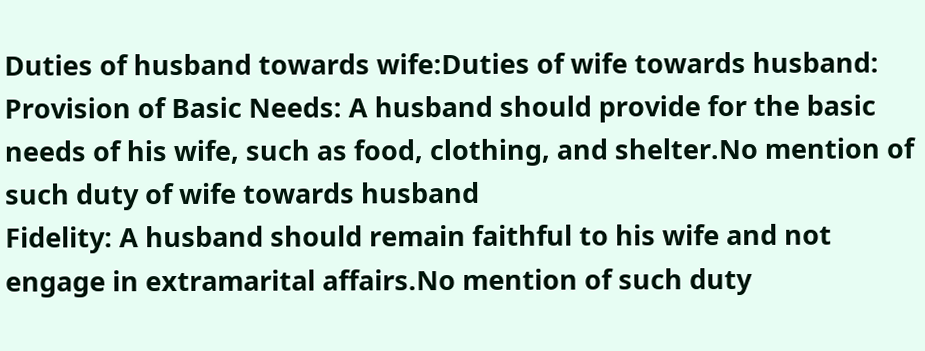Duties of husband towards wife:Duties of wife towards husband:
Provision of Basic Needs: A husband should provide for the basic needs of his wife, such as food, clothing, and shelter.No mention of such duty of wife towards husband
Fidelity: A husband should remain faithful to his wife and not engage in extramarital affairs.No mention of such duty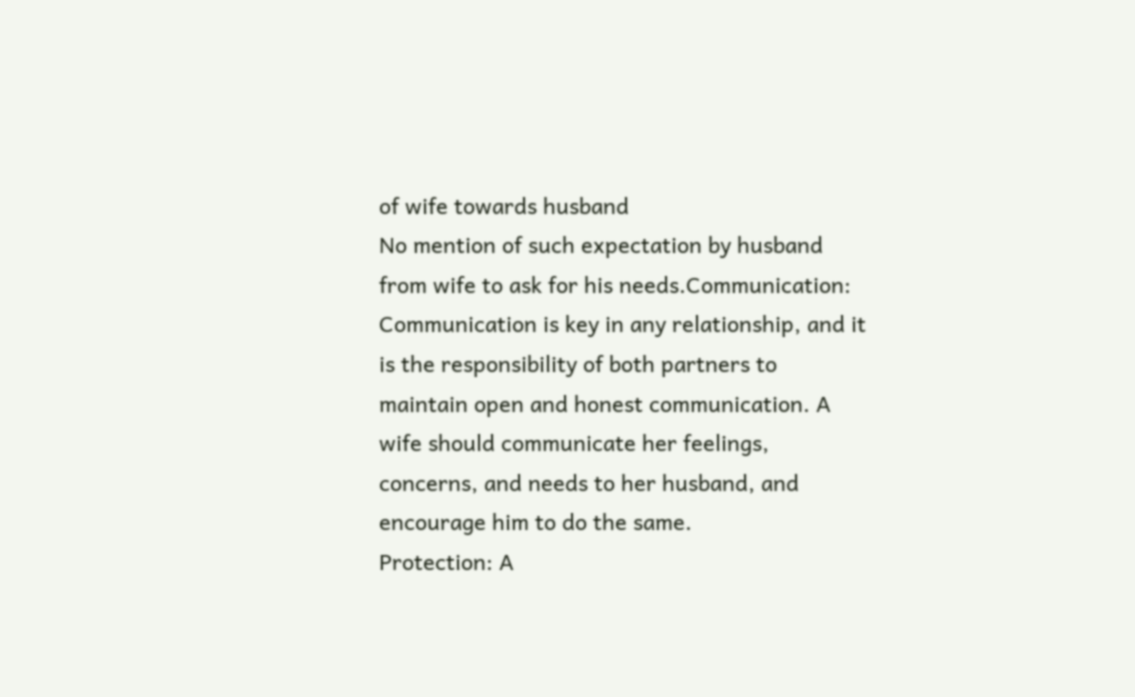of wife towards husband
No mention of such expectation by husband from wife to ask for his needs.Communication: Communication is key in any relationship, and it is the responsibility of both partners to maintain open and honest communication. A wife should communicate her feelings, concerns, and needs to her husband, and encourage him to do the same.
Protection: A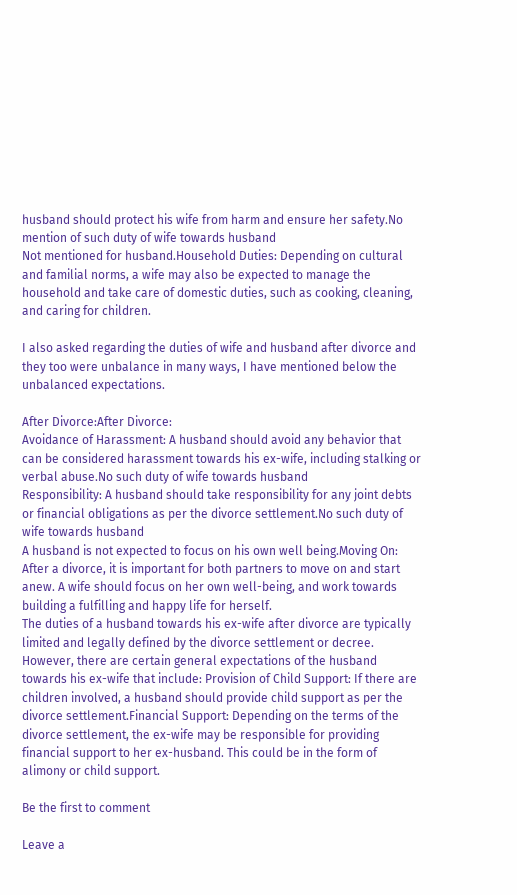husband should protect his wife from harm and ensure her safety.No mention of such duty of wife towards husband
Not mentioned for husband.Household Duties: Depending on cultural and familial norms, a wife may also be expected to manage the household and take care of domestic duties, such as cooking, cleaning, and caring for children.

I also asked regarding the duties of wife and husband after divorce and they too were unbalance in many ways, I have mentioned below the unbalanced expectations.

After Divorce:After Divorce:
Avoidance of Harassment: A husband should avoid any behavior that can be considered harassment towards his ex-wife, including stalking or verbal abuse.No such duty of wife towards husband
Responsibility: A husband should take responsibility for any joint debts or financial obligations as per the divorce settlement.No such duty of wife towards husband
A husband is not expected to focus on his own well being.Moving On: After a divorce, it is important for both partners to move on and start anew. A wife should focus on her own well-being, and work towards building a fulfilling and happy life for herself.
The duties of a husband towards his ex-wife after divorce are typically limited and legally defined by the divorce settlement or decree. However, there are certain general expectations of the husband towards his ex-wife that include: Provision of Child Support: If there are children involved, a husband should provide child support as per the divorce settlement.Financial Support: Depending on the terms of the divorce settlement, the ex-wife may be responsible for providing financial support to her ex-husband. This could be in the form of alimony or child support.

Be the first to comment

Leave a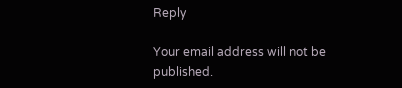Reply

Your email address will not be published.